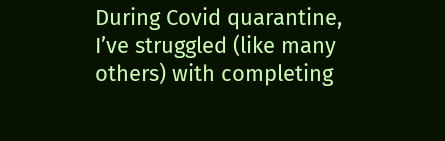During Covid quarantine, I’ve struggled (like many others) with completing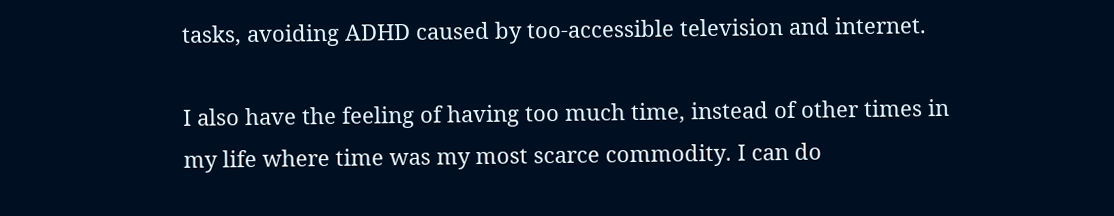tasks, avoiding ADHD caused by too-accessible television and internet.

I also have the feeling of having too much time, instead of other times in my life where time was my most scarce commodity. I can do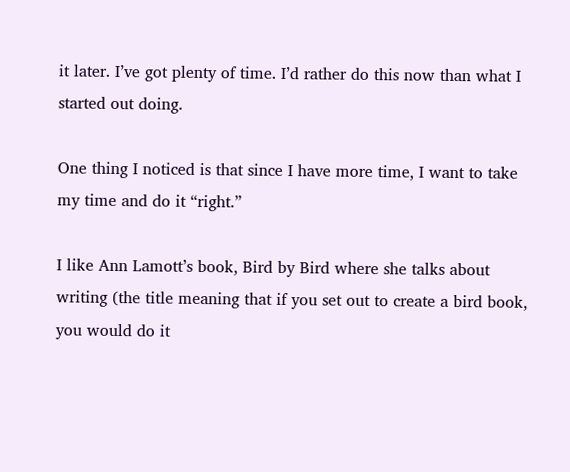it later. I’ve got plenty of time. I’d rather do this now than what I started out doing.

One thing I noticed is that since I have more time, I want to take my time and do it “right.”

I like Ann Lamott’s book, Bird by Bird where she talks about writing (the title meaning that if you set out to create a bird book, you would do it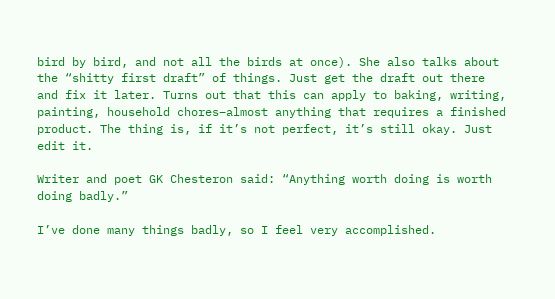bird by bird, and not all the birds at once). She also talks about the “shitty first draft” of things. Just get the draft out there and fix it later. Turns out that this can apply to baking, writing, painting, household chores–almost anything that requires a finished product. The thing is, if it’s not perfect, it’s still okay. Just edit it.

Writer and poet GK Chesteron said: “Anything worth doing is worth doing badly.”

I’ve done many things badly, so I feel very accomplished.